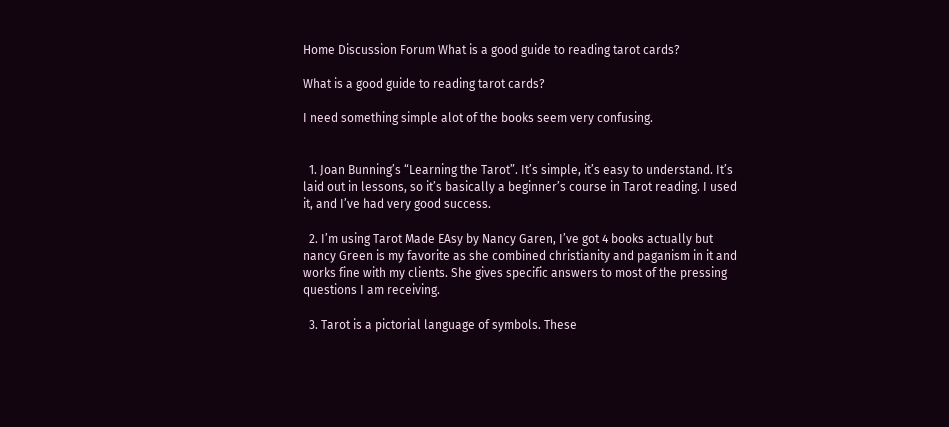Home Discussion Forum What is a good guide to reading tarot cards?

What is a good guide to reading tarot cards?

I need something simple alot of the books seem very confusing.


  1. Joan Bunning’s “Learning the Tarot”. It’s simple, it’s easy to understand. It’s laid out in lessons, so it’s basically a beginner’s course in Tarot reading. I used it, and I’ve had very good success.

  2. I’m using Tarot Made EAsy by Nancy Garen, I’ve got 4 books actually but nancy Green is my favorite as she combined christianity and paganism in it and works fine with my clients. She gives specific answers to most of the pressing questions I am receiving.

  3. Tarot is a pictorial language of symbols. These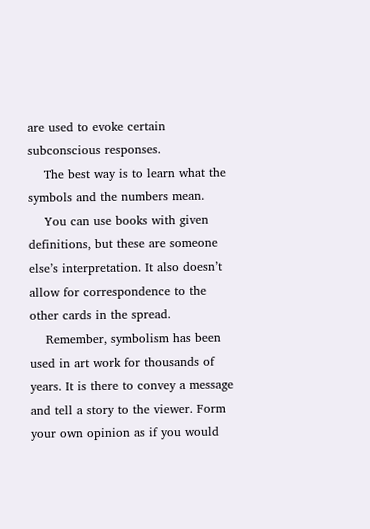are used to evoke certain subconscious responses.
    The best way is to learn what the symbols and the numbers mean.
    You can use books with given definitions, but these are someone else’s interpretation. It also doesn’t allow for correspondence to the other cards in the spread.
    Remember, symbolism has been used in art work for thousands of years. It is there to convey a message and tell a story to the viewer. Form your own opinion as if you would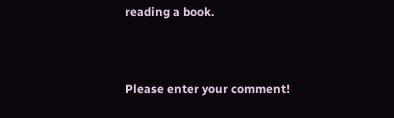reading a book.


Please enter your comment!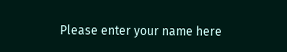Please enter your name here